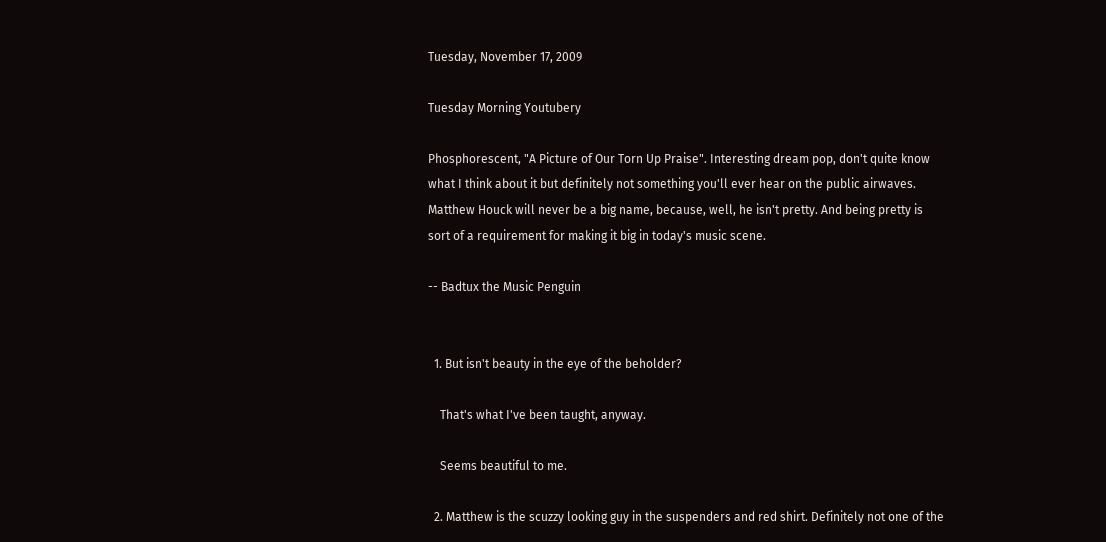Tuesday, November 17, 2009

Tuesday Morning Youtubery

Phosphorescent, "A Picture of Our Torn Up Praise". Interesting dream pop, don't quite know what I think about it but definitely not something you'll ever hear on the public airwaves. Matthew Houck will never be a big name, because, well, he isn't pretty. And being pretty is sort of a requirement for making it big in today's music scene.

-- Badtux the Music Penguin


  1. But isn't beauty in the eye of the beholder?

    That's what I've been taught, anyway.

    Seems beautiful to me.

  2. Matthew is the scuzzy looking guy in the suspenders and red shirt. Definitely not one of the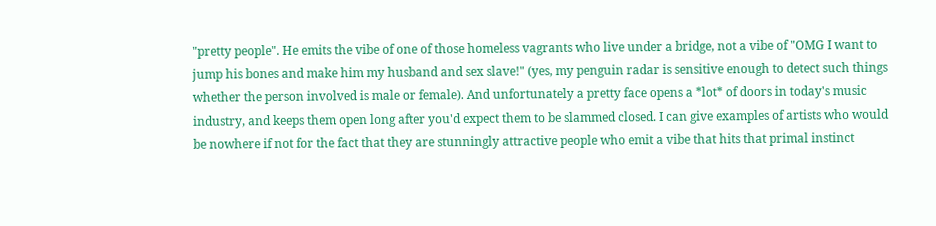"pretty people". He emits the vibe of one of those homeless vagrants who live under a bridge, not a vibe of "OMG I want to jump his bones and make him my husband and sex slave!" (yes, my penguin radar is sensitive enough to detect such things whether the person involved is male or female). And unfortunately a pretty face opens a *lot* of doors in today's music industry, and keeps them open long after you'd expect them to be slammed closed. I can give examples of artists who would be nowhere if not for the fact that they are stunningly attractive people who emit a vibe that hits that primal instinct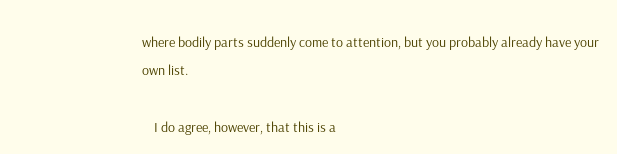where bodily parts suddenly come to attention, but you probably already have your own list.

    I do agree, however, that this is a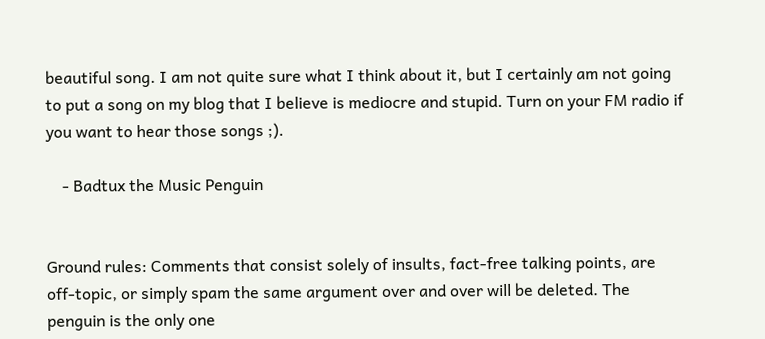beautiful song. I am not quite sure what I think about it, but I certainly am not going to put a song on my blog that I believe is mediocre and stupid. Turn on your FM radio if you want to hear those songs ;).

    - Badtux the Music Penguin


Ground rules: Comments that consist solely of insults, fact-free talking points, are off-topic, or simply spam the same argument over and over will be deleted. The penguin is the only one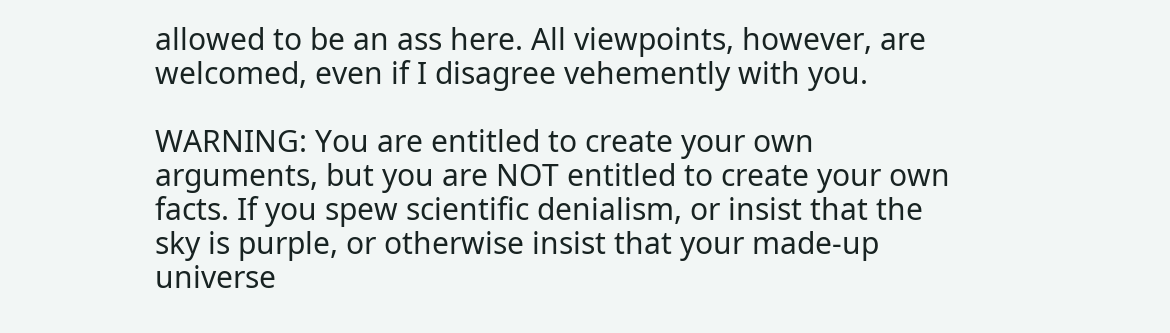allowed to be an ass here. All viewpoints, however, are welcomed, even if I disagree vehemently with you.

WARNING: You are entitled to create your own arguments, but you are NOT entitled to create your own facts. If you spew scientific denialism, or insist that the sky is purple, or otherwise insist that your made-up universe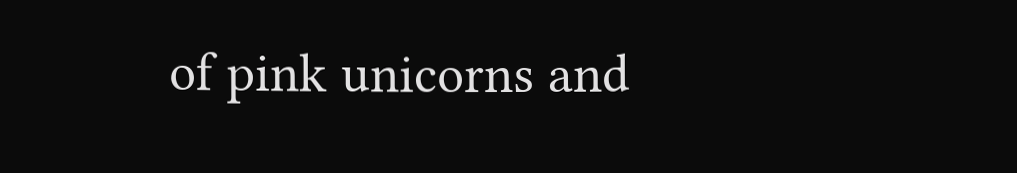of pink unicorns and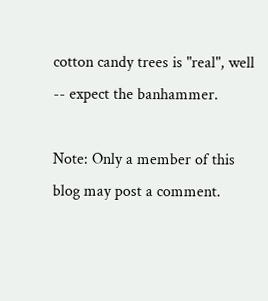cotton candy trees is "real", well -- expect the banhammer.

Note: Only a member of this blog may post a comment.